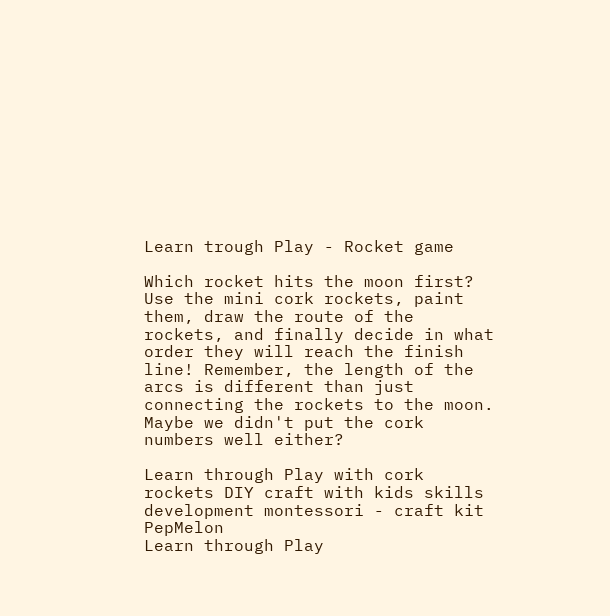Learn trough Play - Rocket game

Which rocket hits the moon first? Use the mini cork rockets, paint them, draw the route of the rockets, and finally decide in what order they will reach the finish line! Remember, the length of the arcs is different than just connecting the rockets to the moon. Maybe we didn't put the cork numbers well either?

Learn through Play with cork rockets DIY craft with kids skills development montessori - craft kit PepMelon
Learn through Play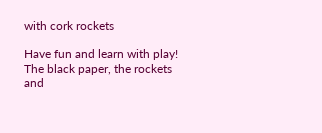with cork rockets

Have fun and learn with play! The black paper, the rockets and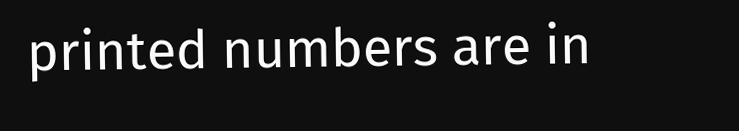printed numbers are in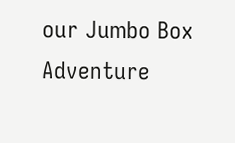our Jumbo Box Adventure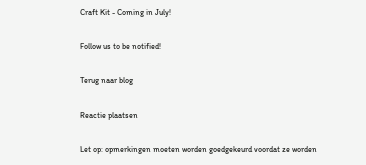Craft Kit - Coming in July!

Follow us to be notified!

Terug naar blog

Reactie plaatsen

Let op: opmerkingen moeten worden goedgekeurd voordat ze worden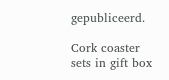gepubliceerd.

Cork coaster sets in gift box